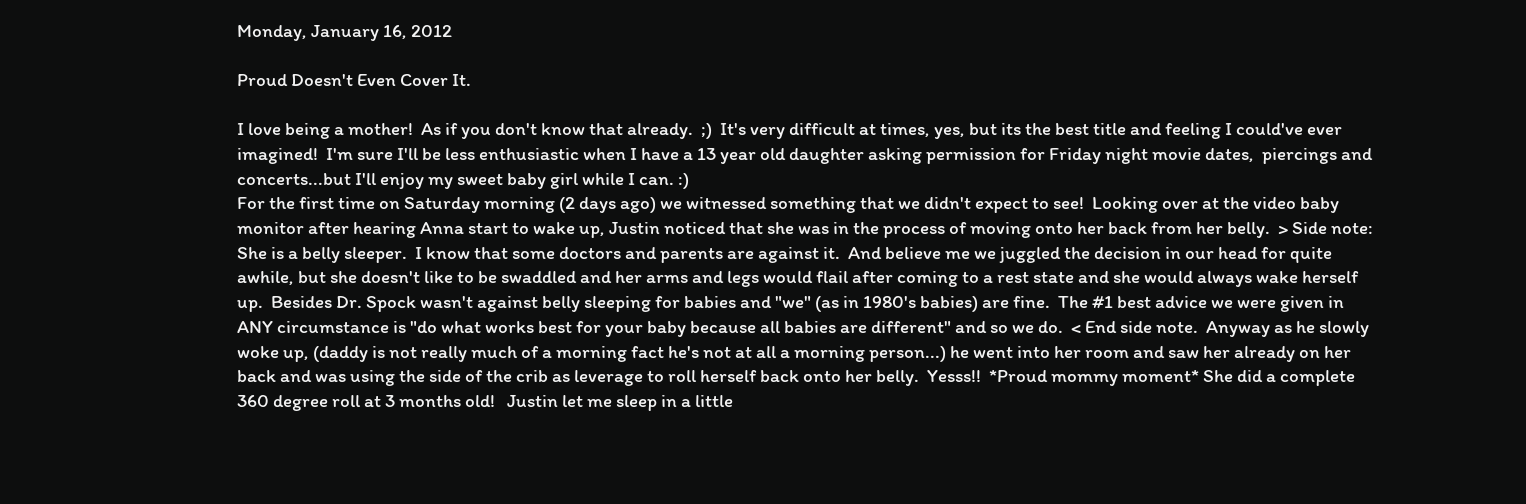Monday, January 16, 2012

Proud Doesn't Even Cover It.

I love being a mother!  As if you don't know that already.  ;)  It's very difficult at times, yes, but its the best title and feeling I could've ever imagined!  I'm sure I'll be less enthusiastic when I have a 13 year old daughter asking permission for Friday night movie dates,  piercings and concerts...but I'll enjoy my sweet baby girl while I can. :)
For the first time on Saturday morning (2 days ago) we witnessed something that we didn't expect to see!  Looking over at the video baby monitor after hearing Anna start to wake up, Justin noticed that she was in the process of moving onto her back from her belly.  > Side note: She is a belly sleeper.  I know that some doctors and parents are against it.  And believe me we juggled the decision in our head for quite awhile, but she doesn't like to be swaddled and her arms and legs would flail after coming to a rest state and she would always wake herself up.  Besides Dr. Spock wasn't against belly sleeping for babies and "we" (as in 1980's babies) are fine.  The #1 best advice we were given in ANY circumstance is "do what works best for your baby because all babies are different" and so we do.  < End side note.  Anyway as he slowly woke up, (daddy is not really much of a morning fact he's not at all a morning person...) he went into her room and saw her already on her back and was using the side of the crib as leverage to roll herself back onto her belly.  Yesss!!  *Proud mommy moment* She did a complete 360 degree roll at 3 months old!   Justin let me sleep in a little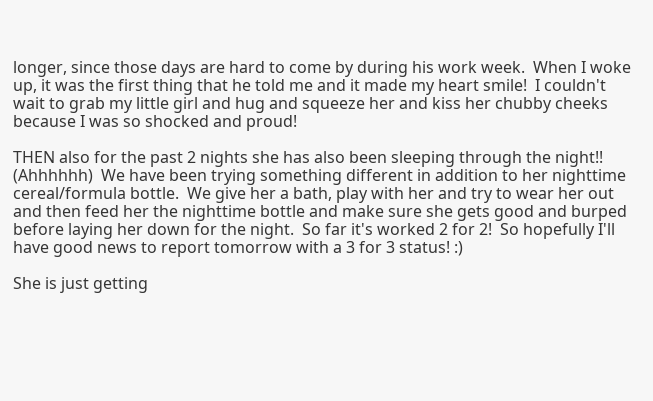longer, since those days are hard to come by during his work week.  When I woke up, it was the first thing that he told me and it made my heart smile!  I couldn't wait to grab my little girl and hug and squeeze her and kiss her chubby cheeks because I was so shocked and proud!

THEN also for the past 2 nights she has also been sleeping through the night!!  (Ahhhhhh)  We have been trying something different in addition to her nighttime cereal/formula bottle.  We give her a bath, play with her and try to wear her out and then feed her the nighttime bottle and make sure she gets good and burped before laying her down for the night.  So far it's worked 2 for 2!  So hopefully I'll have good news to report tomorrow with a 3 for 3 status! :)

She is just getting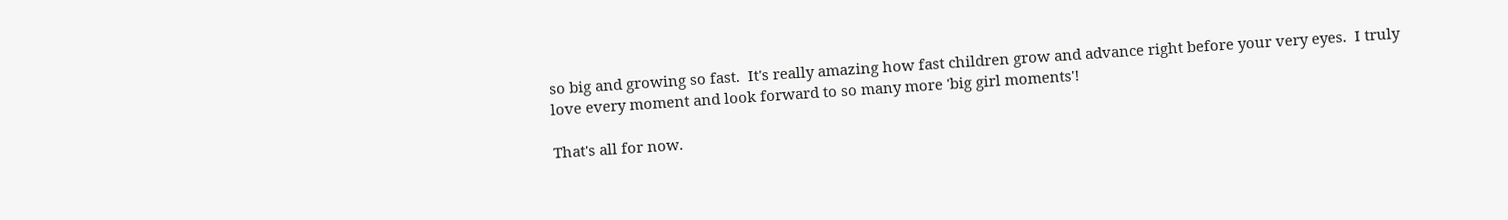so big and growing so fast.  It's really amazing how fast children grow and advance right before your very eyes.  I truly love every moment and look forward to so many more 'big girl moments'!

That's all for now.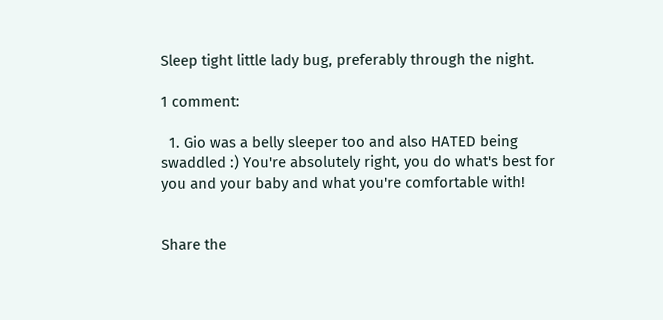Sleep tight little lady bug, preferably through the night.

1 comment:

  1. Gio was a belly sleeper too and also HATED being swaddled :) You're absolutely right, you do what's best for you and your baby and what you're comfortable with!


Share the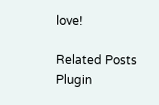love!

Related Posts Plugin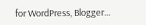for WordPress, Blogger...